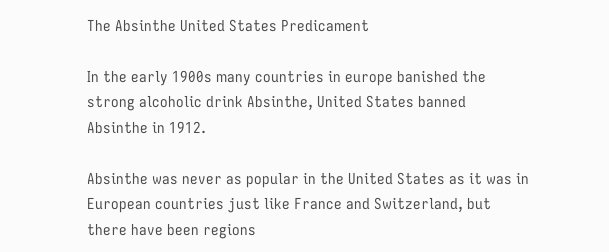The Absinthe United States Predicament

In the early 1900s many countries in europe banished the strong alcoholic drink Absinthe, United States banned Absinthe in 1912.

Absinthe was never as popular in the United States as it was in European countries just like France and Switzerland, but there have been regions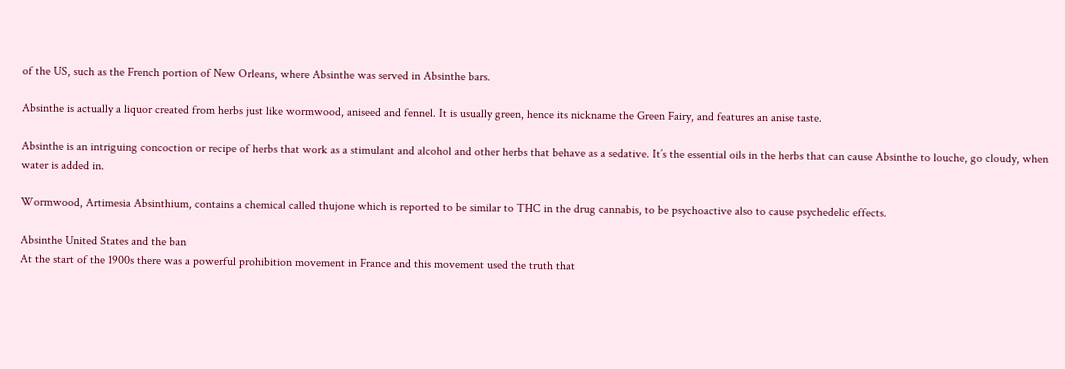of the US, such as the French portion of New Orleans, where Absinthe was served in Absinthe bars.

Absinthe is actually a liquor created from herbs just like wormwood, aniseed and fennel. It is usually green, hence its nickname the Green Fairy, and features an anise taste.

Absinthe is an intriguing concoction or recipe of herbs that work as a stimulant and alcohol and other herbs that behave as a sedative. It’s the essential oils in the herbs that can cause Absinthe to louche, go cloudy, when water is added in.

Wormwood, Artimesia Absinthium, contains a chemical called thujone which is reported to be similar to THC in the drug cannabis, to be psychoactive also to cause psychedelic effects.

Absinthe United States and the ban
At the start of the 1900s there was a powerful prohibition movement in France and this movement used the truth that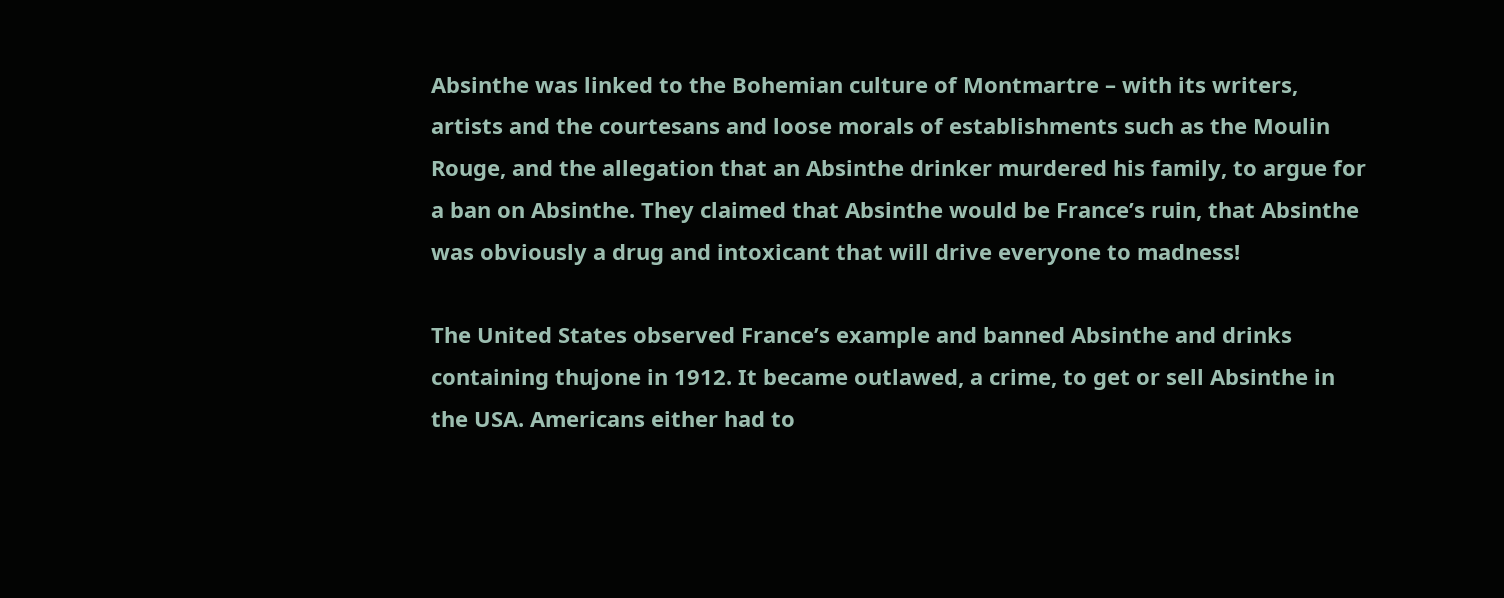Absinthe was linked to the Bohemian culture of Montmartre – with its writers, artists and the courtesans and loose morals of establishments such as the Moulin Rouge, and the allegation that an Absinthe drinker murdered his family, to argue for a ban on Absinthe. They claimed that Absinthe would be France’s ruin, that Absinthe was obviously a drug and intoxicant that will drive everyone to madness!

The United States observed France’s example and banned Absinthe and drinks containing thujone in 1912. It became outlawed, a crime, to get or sell Absinthe in the USA. Americans either had to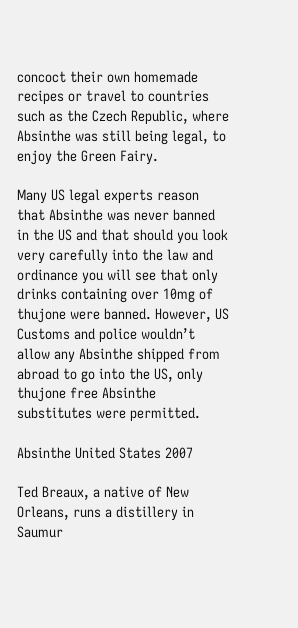concoct their own homemade recipes or travel to countries such as the Czech Republic, where Absinthe was still being legal, to enjoy the Green Fairy.

Many US legal experts reason that Absinthe was never banned in the US and that should you look very carefully into the law and ordinance you will see that only drinks containing over 10mg of thujone were banned. However, US Customs and police wouldn’t allow any Absinthe shipped from abroad to go into the US, only thujone free Absinthe substitutes were permitted.

Absinthe United States 2007

Ted Breaux, a native of New Orleans, runs a distillery in Saumur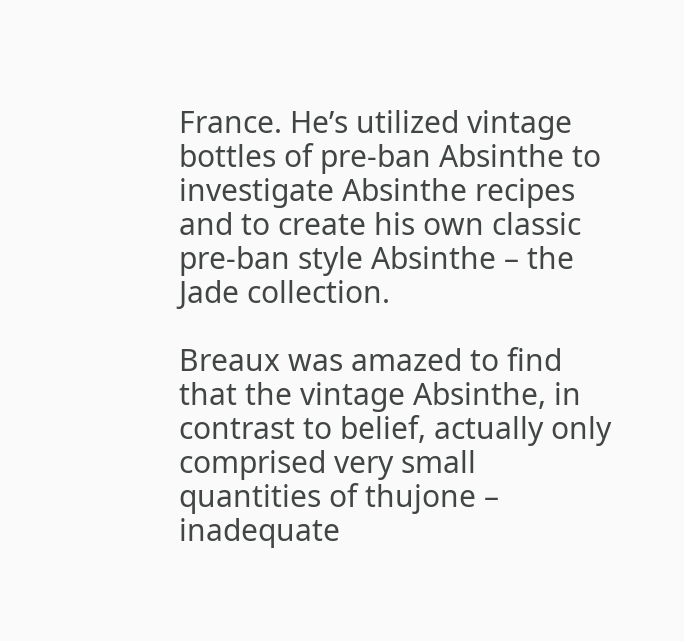France. He’s utilized vintage bottles of pre-ban Absinthe to investigate Absinthe recipes and to create his own classic pre-ban style Absinthe – the Jade collection.

Breaux was amazed to find that the vintage Absinthe, in contrast to belief, actually only comprised very small quantities of thujone – inadequate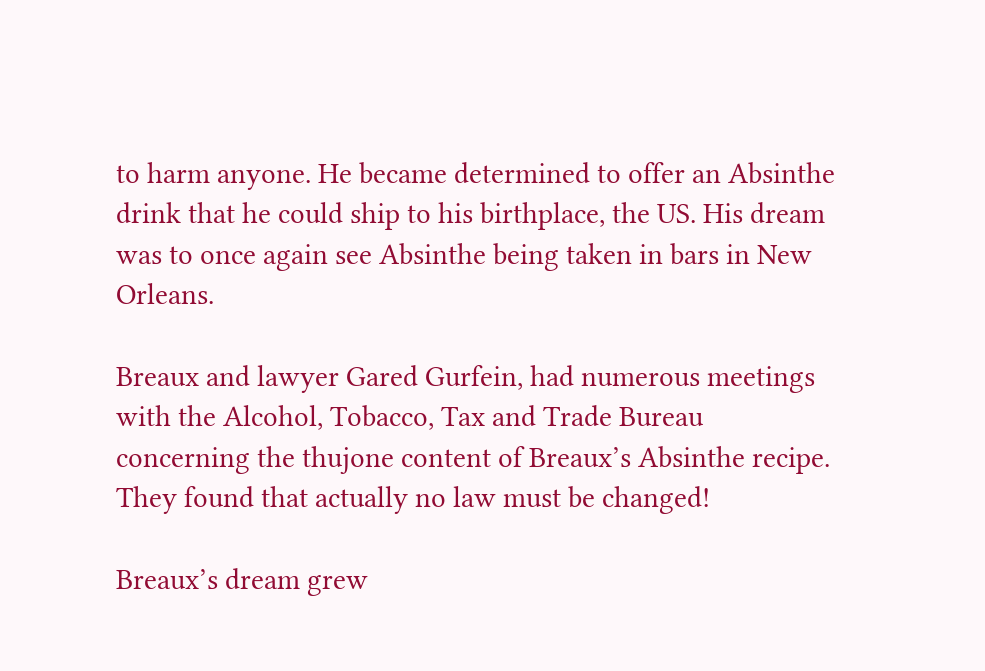to harm anyone. He became determined to offer an Absinthe drink that he could ship to his birthplace, the US. His dream was to once again see Absinthe being taken in bars in New Orleans.

Breaux and lawyer Gared Gurfein, had numerous meetings with the Alcohol, Tobacco, Tax and Trade Bureau concerning the thujone content of Breaux’s Absinthe recipe. They found that actually no law must be changed!

Breaux’s dream grew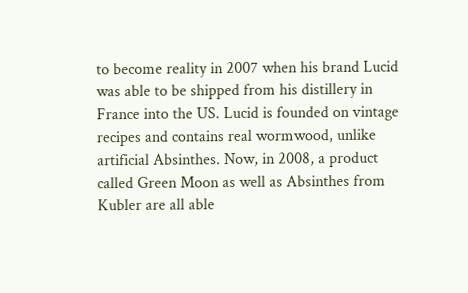to become reality in 2007 when his brand Lucid was able to be shipped from his distillery in France into the US. Lucid is founded on vintage recipes and contains real wormwood, unlike artificial Absinthes. Now, in 2008, a product called Green Moon as well as Absinthes from Kubler are all able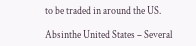to be traded in around the US.

Absinthe United States – Several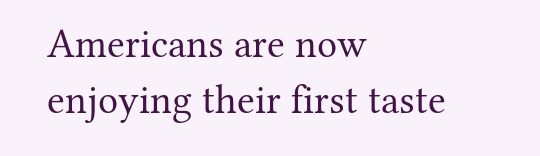Americans are now enjoying their first taste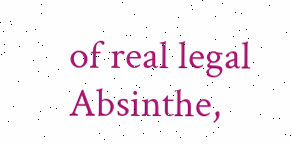of real legal Absinthe,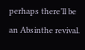perhaps there’ll be an Absinthe revival.